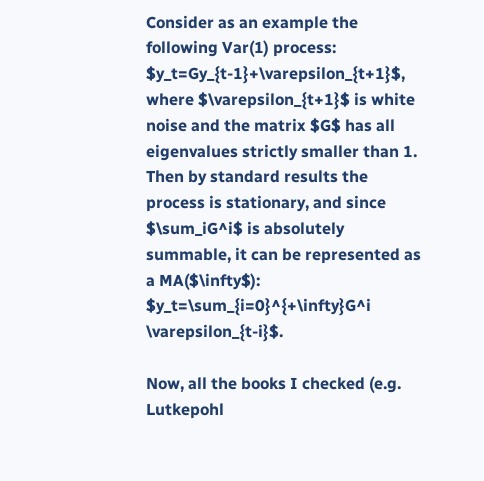Consider as an example the following Var(1) process: $y_t=Gy_{t-1}+\varepsilon_{t+1}$, where $\varepsilon_{t+1}$ is white noise and the matrix $G$ has all eigenvalues strictly smaller than 1. Then by standard results the process is stationary, and since $\sum_iG^i$ is absolutely summable, it can be represented as a MA($\infty$): $y_t=\sum_{i=0}^{+\infty}G^i \varepsilon_{t-i}$.

Now, all the books I checked (e.g. Lutkepohl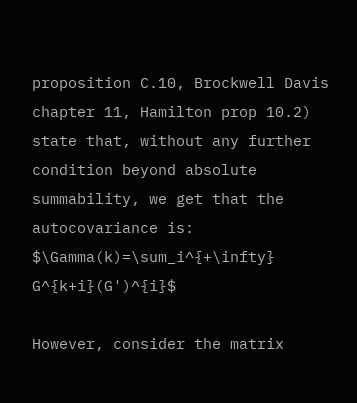proposition C.10, Brockwell Davis chapter 11, Hamilton prop 10.2) state that, without any further condition beyond absolute summability, we get that the autocovariance is: $\Gamma(k)=\sum_i^{+\infty} G^{k+i}(G')^{i}$

However, consider the matrix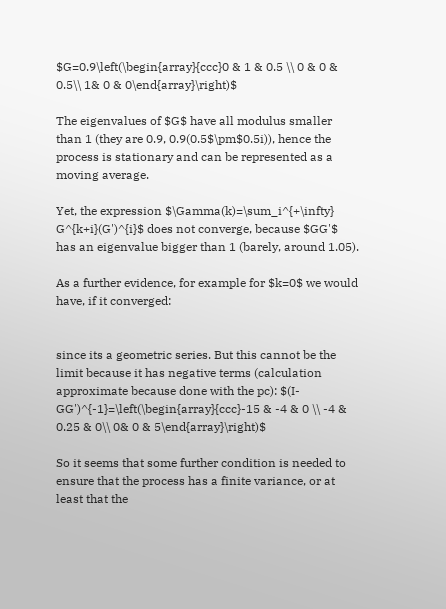$G=0.9\left(\begin{array}{ccc}0 & 1 & 0.5 \\ 0 & 0 & 0.5\\ 1& 0 & 0\end{array}\right)$

The eigenvalues of $G$ have all modulus smaller than 1 (they are 0.9, 0.9(0.5$\pm$0.5i)), hence the process is stationary and can be represented as a moving average.

Yet, the expression $\Gamma(k)=\sum_i^{+\infty} G^{k+i}(G')^{i}$ does not converge, because $GG'$ has an eigenvalue bigger than 1 (barely, around 1.05).

As a further evidence, for example for $k=0$ we would have, if it converged:


since its a geometric series. But this cannot be the limit because it has negative terms (calculation approximate because done with the pc): $(I-GG')^{-1}=\left(\begin{array}{ccc}-15 & -4 & 0 \\ -4 & 0.25 & 0\\ 0& 0 & 5\end{array}\right)$

So it seems that some further condition is needed to ensure that the process has a finite variance, or at least that the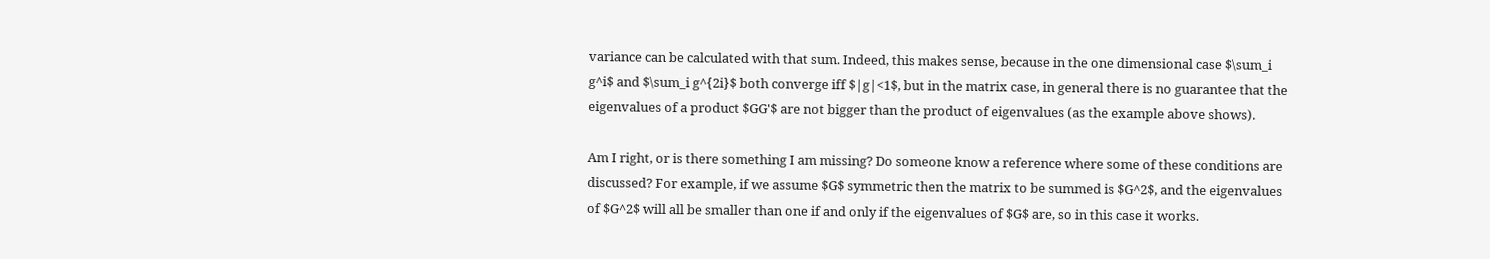variance can be calculated with that sum. Indeed, this makes sense, because in the one dimensional case $\sum_i g^i$ and $\sum_i g^{2i}$ both converge iff $|g|<1$, but in the matrix case, in general there is no guarantee that the eigenvalues of a product $GG'$ are not bigger than the product of eigenvalues (as the example above shows).

Am I right, or is there something I am missing? Do someone know a reference where some of these conditions are discussed? For example, if we assume $G$ symmetric then the matrix to be summed is $G^2$, and the eigenvalues of $G^2$ will all be smaller than one if and only if the eigenvalues of $G$ are, so in this case it works.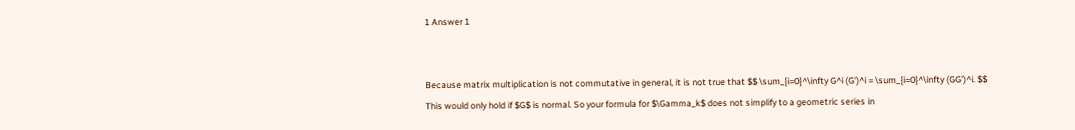1 Answer 1


Because matrix multiplication is not commutative in general, it is not true that $$ \sum_{i=0}^\infty G^i (G')^i = \sum_{i=0}^\infty (GG')^i. $$
This would only hold if $G$ is normal. So your formula for $\Gamma_k$ does not simplify to a geometric series in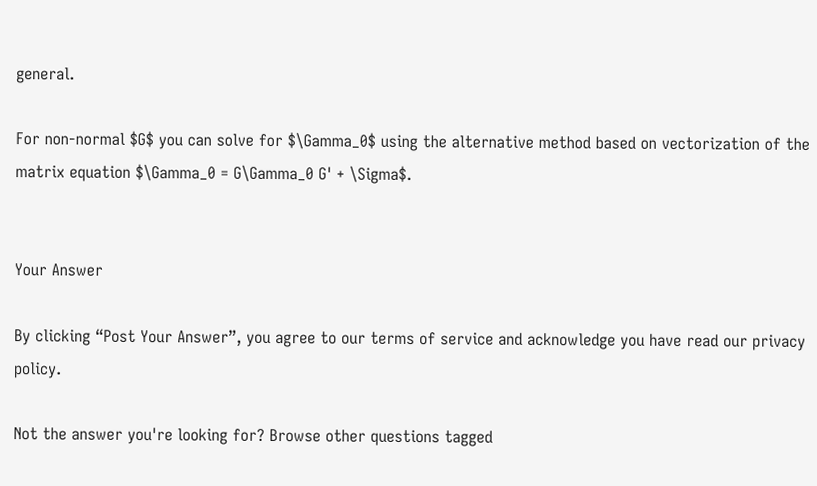general.

For non-normal $G$ you can solve for $\Gamma_0$ using the alternative method based on vectorization of the matrix equation $\Gamma_0 = G\Gamma_0 G' + \Sigma$.


Your Answer

By clicking “Post Your Answer”, you agree to our terms of service and acknowledge you have read our privacy policy.

Not the answer you're looking for? Browse other questions tagged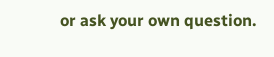or ask your own question.